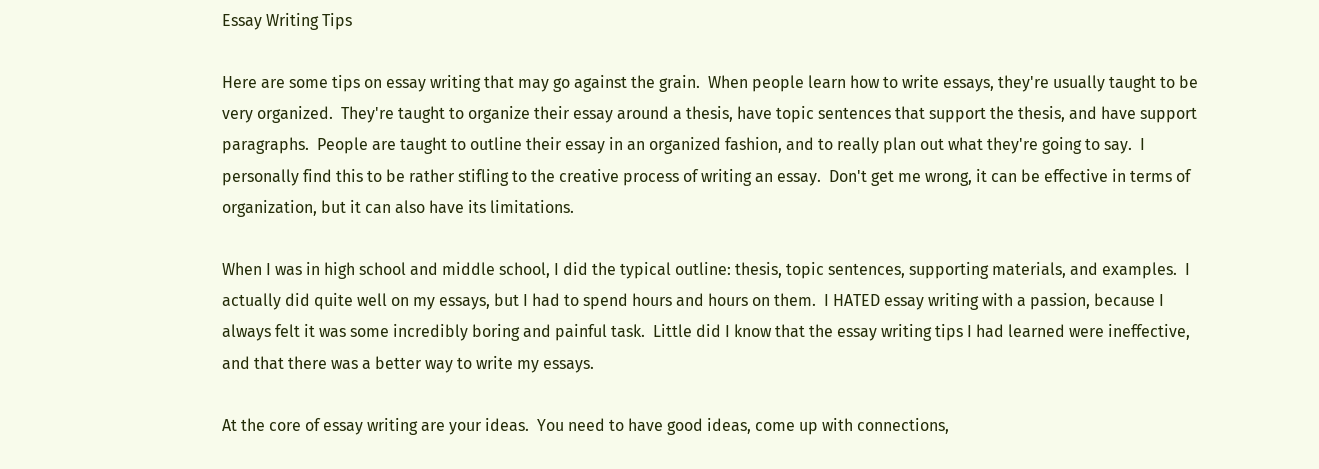Essay Writing Tips

Here are some tips on essay writing that may go against the grain.  When people learn how to write essays, they're usually taught to be very organized.  They're taught to organize their essay around a thesis, have topic sentences that support the thesis, and have support paragraphs.  People are taught to outline their essay in an organized fashion, and to really plan out what they're going to say.  I personally find this to be rather stifling to the creative process of writing an essay.  Don't get me wrong, it can be effective in terms of organization, but it can also have its limitations.

When I was in high school and middle school, I did the typical outline: thesis, topic sentences, supporting materials, and examples.  I actually did quite well on my essays, but I had to spend hours and hours on them.  I HATED essay writing with a passion, because I always felt it was some incredibly boring and painful task.  Little did I know that the essay writing tips I had learned were ineffective, and that there was a better way to write my essays.

At the core of essay writing are your ideas.  You need to have good ideas, come up with connections,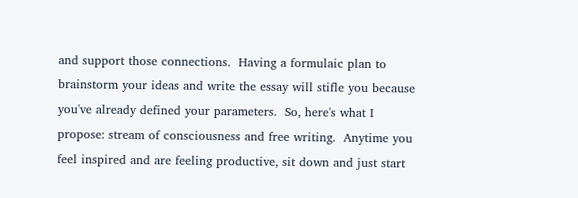and support those connections.  Having a formulaic plan to brainstorm your ideas and write the essay will stifle you because you've already defined your parameters.  So, here's what I propose: stream of consciousness and free writing.  Anytime you feel inspired and are feeling productive, sit down and just start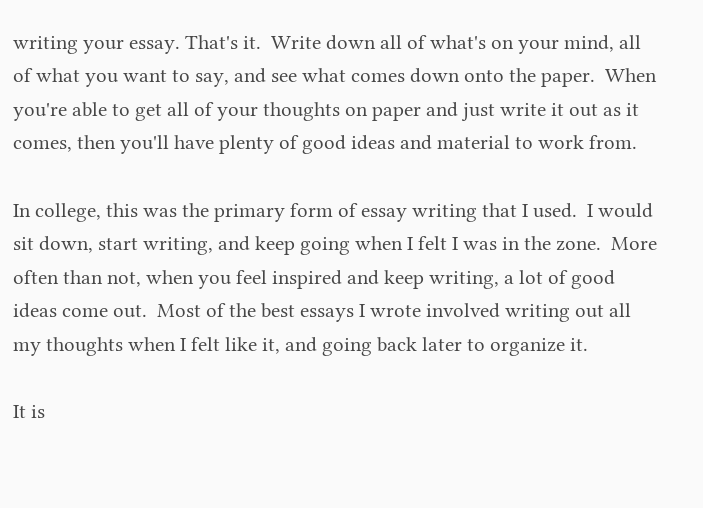writing your essay. That's it.  Write down all of what's on your mind, all of what you want to say, and see what comes down onto the paper.  When you're able to get all of your thoughts on paper and just write it out as it comes, then you'll have plenty of good ideas and material to work from.

In college, this was the primary form of essay writing that I used.  I would sit down, start writing, and keep going when I felt I was in the zone.  More often than not, when you feel inspired and keep writing, a lot of good ideas come out.  Most of the best essays I wrote involved writing out all my thoughts when I felt like it, and going back later to organize it.

It is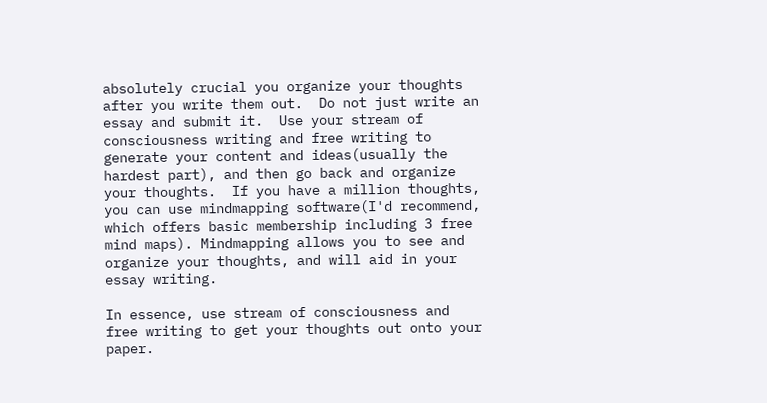absolutely crucial you organize your thoughts after you write them out.  Do not just write an essay and submit it.  Use your stream of consciousness writing and free writing to generate your content and ideas(usually the hardest part), and then go back and organize your thoughts.  If you have a million thoughts, you can use mindmapping software(I'd recommend, which offers basic membership including 3 free mind maps). Mindmapping allows you to see and organize your thoughts, and will aid in your essay writing.

In essence, use stream of consciousness and free writing to get your thoughts out onto your paper.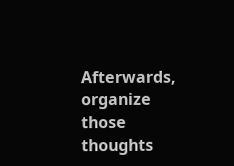Afterwards, organize those thoughts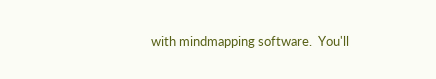with mindmapping software.  You'll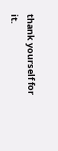thank yourself for it.